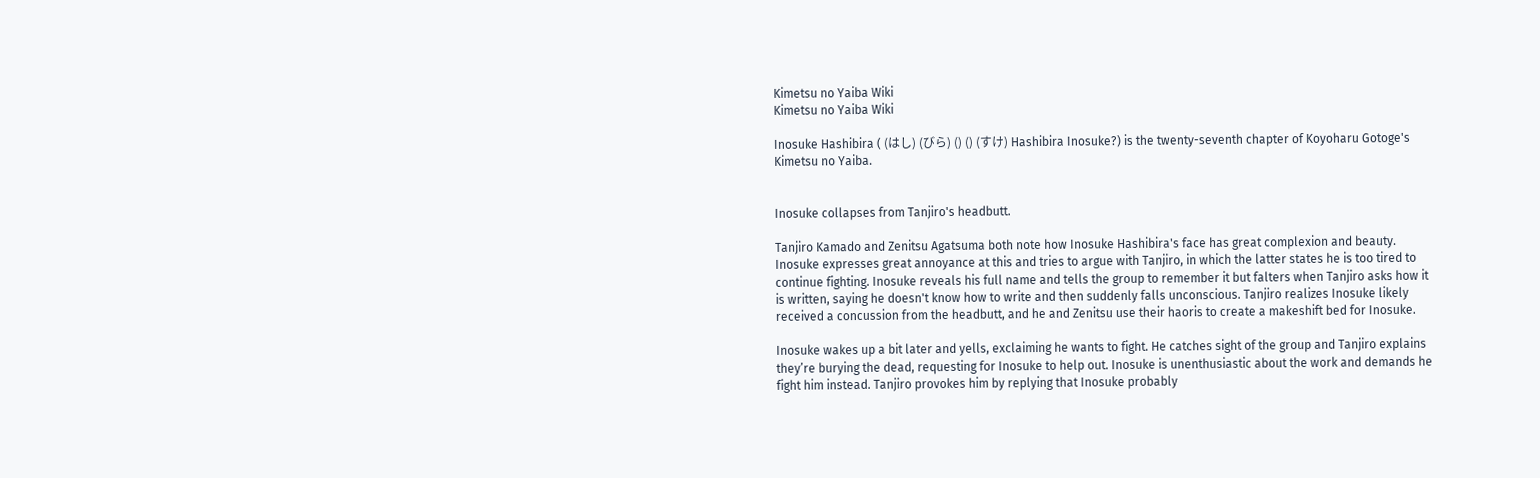Kimetsu no Yaiba Wiki
Kimetsu no Yaiba Wiki

Inosuke Hashibira ( (はし) (びら) () () (すけ) Hashibira Inosuke?) is the twenty-seventh chapter of Koyoharu Gotoge's Kimetsu no Yaiba.


Inosuke collapses from Tanjiro's headbutt.

Tanjiro Kamado and Zenitsu Agatsuma both note how Inosuke Hashibira's face has great complexion and beauty. Inosuke expresses great annoyance at this and tries to argue with Tanjiro, in which the latter states he is too tired to continue fighting. Inosuke reveals his full name and tells the group to remember it but falters when Tanjiro asks how it is written, saying he doesn't know how to write and then suddenly falls unconscious. Tanjiro realizes Inosuke likely received a concussion from the headbutt, and he and Zenitsu use their haoris to create a makeshift bed for Inosuke.

Inosuke wakes up a bit later and yells, exclaiming he wants to fight. He catches sight of the group and Tanjiro explains they’re burying the dead, requesting for Inosuke to help out. Inosuke is unenthusiastic about the work and demands he fight him instead. Tanjiro provokes him by replying that Inosuke probably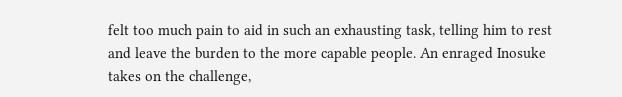felt too much pain to aid in such an exhausting task, telling him to rest and leave the burden to the more capable people. An enraged Inosuke takes on the challenge,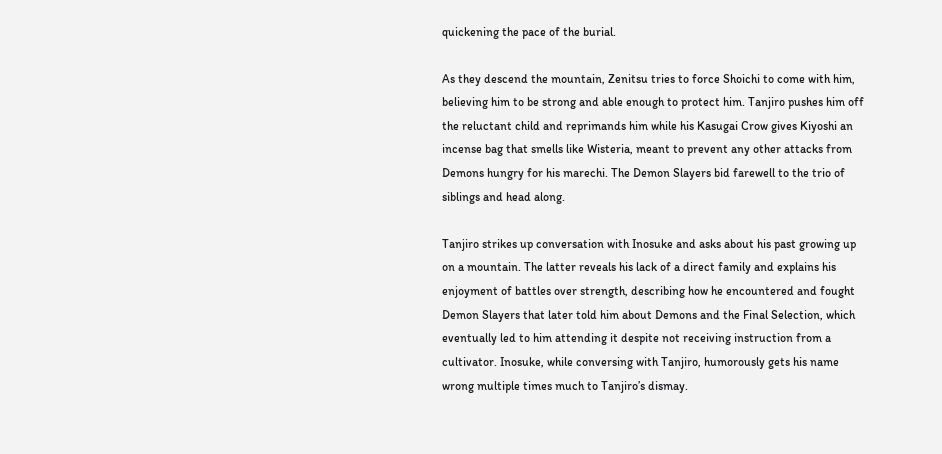quickening the pace of the burial.

As they descend the mountain, Zenitsu tries to force Shoichi to come with him, believing him to be strong and able enough to protect him. Tanjiro pushes him off the reluctant child and reprimands him while his Kasugai Crow gives Kiyoshi an incense bag that smells like Wisteria, meant to prevent any other attacks from Demons hungry for his marechi. The Demon Slayers bid farewell to the trio of siblings and head along.

Tanjiro strikes up conversation with Inosuke and asks about his past growing up on a mountain. The latter reveals his lack of a direct family and explains his enjoyment of battles over strength, describing how he encountered and fought Demon Slayers that later told him about Demons and the Final Selection, which eventually led to him attending it despite not receiving instruction from a cultivator. Inosuke, while conversing with Tanjiro, humorously gets his name wrong multiple times much to Tanjiro’s dismay.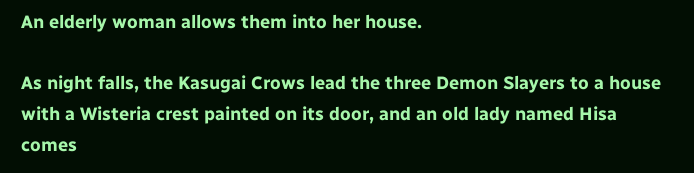An elderly woman allows them into her house.

As night falls, the Kasugai Crows lead the three Demon Slayers to a house with a Wisteria crest painted on its door, and an old lady named Hisa comes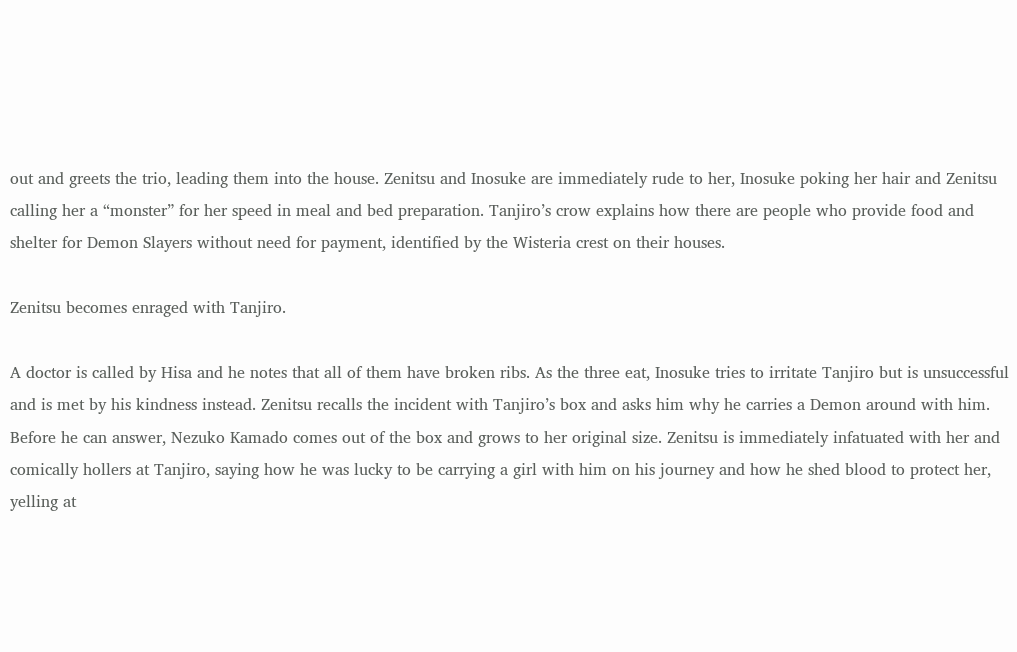out and greets the trio, leading them into the house. Zenitsu and Inosuke are immediately rude to her, Inosuke poking her hair and Zenitsu calling her a “monster” for her speed in meal and bed preparation. Tanjiro’s crow explains how there are people who provide food and shelter for Demon Slayers without need for payment, identified by the Wisteria crest on their houses.

Zenitsu becomes enraged with Tanjiro.

A doctor is called by Hisa and he notes that all of them have broken ribs. As the three eat, Inosuke tries to irritate Tanjiro but is unsuccessful and is met by his kindness instead. Zenitsu recalls the incident with Tanjiro’s box and asks him why he carries a Demon around with him. Before he can answer, Nezuko Kamado comes out of the box and grows to her original size. Zenitsu is immediately infatuated with her and comically hollers at Tanjiro, saying how he was lucky to be carrying a girl with him on his journey and how he shed blood to protect her, yelling at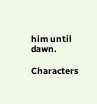him until dawn.

Characters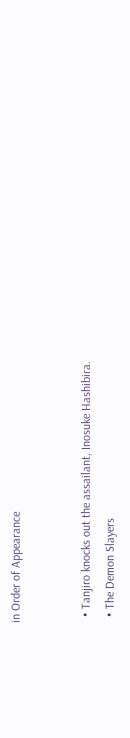in Order of Appearance


  • Tanjiro knocks out the assailant, Inosuke Hashibira.
  • The Demon Slayers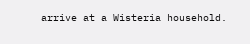arrive at a Wisteria household.